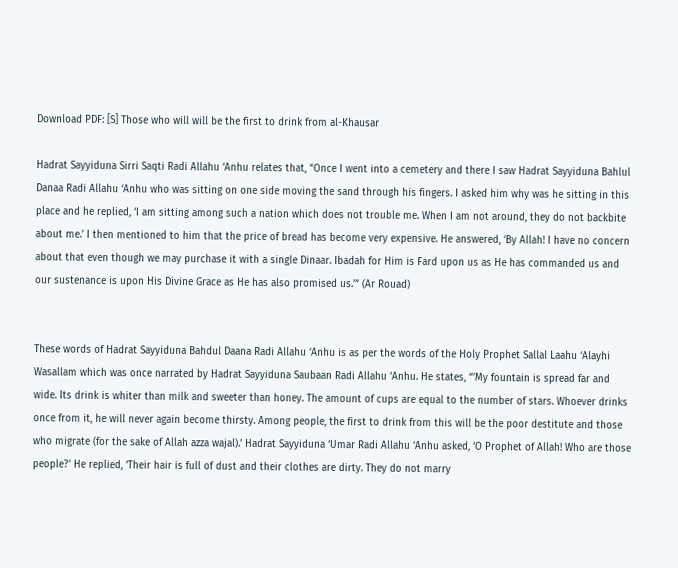Download PDF: [S] Those who will will be the first to drink from al-Khausar

Hadrat Sayyiduna Sirri Saqti Radi Allahu ‘Anhu relates that, “Once I went into a cemetery and there I saw Hadrat Sayyiduna Bahlul Danaa Radi Allahu ‘Anhu who was sitting on one side moving the sand through his fingers. I asked him why was he sitting in this place and he replied, ‘I am sitting among such a nation which does not trouble me. When I am not around, they do not backbite about me.’ I then mentioned to him that the price of bread has become very expensive. He answered, ‘By Allah! I have no concern about that even though we may purchase it with a single Dinaar. Ibadah for Him is Fard upon us as He has commanded us and our sustenance is upon His Divine Grace as He has also promised us.’” (Ar Rouad)


These words of Hadrat Sayyiduna Bahdul Daana Radi Allahu ‘Anhu is as per the words of the Holy Prophet Sallal Laahu ‘Alayhi Wasallam which was once narrated by Hadrat Sayyiduna Saubaan Radi Allahu ‘Anhu. He states, “’My fountain is spread far and wide. Its drink is whiter than milk and sweeter than honey. The amount of cups are equal to the number of stars. Whoever drinks once from it, he will never again become thirsty. Among people, the first to drink from this will be the poor destitute and those who migrate (for the sake of Allah azza wajal).’ Hadrat Sayyiduna ‘Umar Radi Allahu ‘Anhu asked, ‘O Prophet of Allah! Who are those people?’ He replied, ‘Their hair is full of dust and their clothes are dirty. They do not marry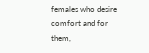females who desire comfort and for them,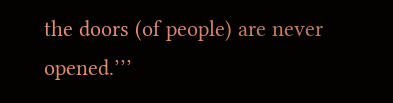the doors (of people) are never opened.’’’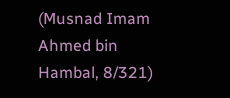(Musnad Imam Ahmed bin Hambal, 8/321)